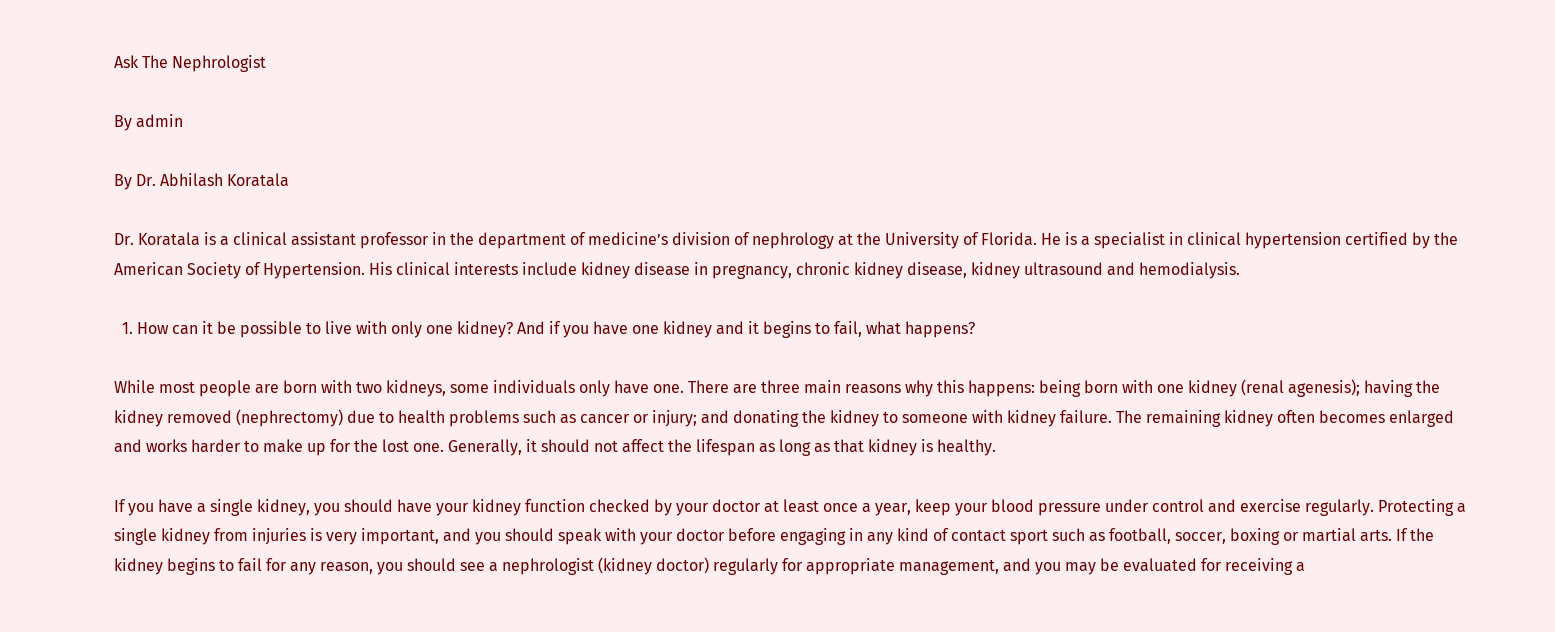Ask The Nephrologist

By admin

By Dr. Abhilash Koratala

Dr. Koratala is a clinical assistant professor in the department of medicine’s division of nephrology at the University of Florida. He is a specialist in clinical hypertension certified by the American Society of Hypertension. His clinical interests include kidney disease in pregnancy, chronic kidney disease, kidney ultrasound and hemodialysis.

  1. How can it be possible to live with only one kidney? And if you have one kidney and it begins to fail, what happens?

While most people are born with two kidneys, some individuals only have one. There are three main reasons why this happens: being born with one kidney (renal agenesis); having the kidney removed (nephrectomy) due to health problems such as cancer or injury; and donating the kidney to someone with kidney failure. The remaining kidney often becomes enlarged and works harder to make up for the lost one. Generally, it should not affect the lifespan as long as that kidney is healthy.

If you have a single kidney, you should have your kidney function checked by your doctor at least once a year, keep your blood pressure under control and exercise regularly. Protecting a single kidney from injuries is very important, and you should speak with your doctor before engaging in any kind of contact sport such as football, soccer, boxing or martial arts. If the kidney begins to fail for any reason, you should see a nephrologist (kidney doctor) regularly for appropriate management, and you may be evaluated for receiving a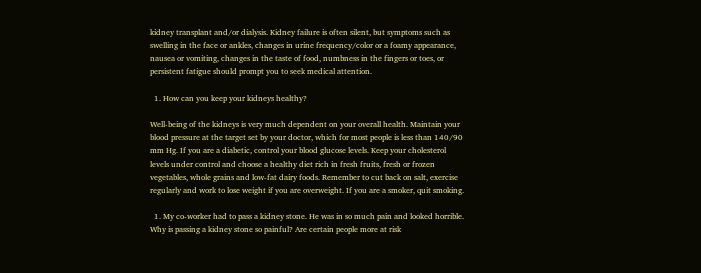kidney transplant and/or dialysis. Kidney failure is often silent, but symptoms such as swelling in the face or ankles, changes in urine frequency/color or a foamy appearance, nausea or vomiting, changes in the taste of food, numbness in the fingers or toes, or persistent fatigue should prompt you to seek medical attention.

  1. How can you keep your kidneys healthy?

Well-being of the kidneys is very much dependent on your overall health. Maintain your blood pressure at the target set by your doctor, which for most people is less than 140/90 mm Hg. If you are a diabetic, control your blood glucose levels. Keep your cholesterol levels under control and choose a healthy diet rich in fresh fruits, fresh or frozen vegetables, whole grains and low-fat dairy foods. Remember to cut back on salt, exercise regularly and work to lose weight if you are overweight. If you are a smoker, quit smoking.

  1. My co-worker had to pass a kidney stone. He was in so much pain and looked horrible. Why is passing a kidney stone so painful? Are certain people more at risk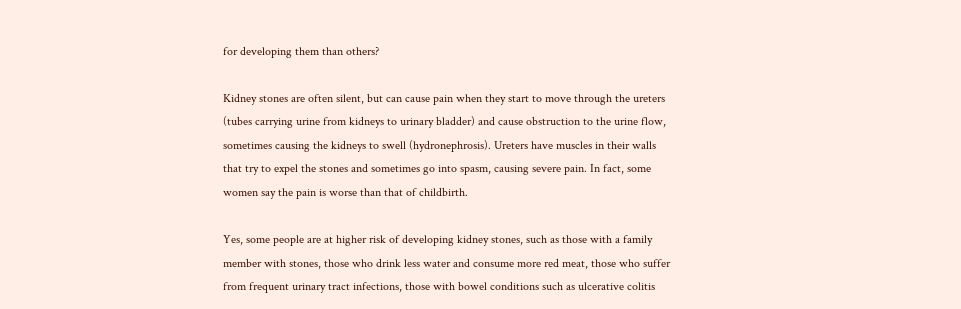for developing them than others?

Kidney stones are often silent, but can cause pain when they start to move through the ureters (tubes carrying urine from kidneys to urinary bladder) and cause obstruction to the urine flow, sometimes causing the kidneys to swell (hydronephrosis). Ureters have muscles in their walls that try to expel the stones and sometimes go into spasm, causing severe pain. In fact, some women say the pain is worse than that of childbirth.

Yes, some people are at higher risk of developing kidney stones, such as those with a family member with stones, those who drink less water and consume more red meat, those who suffer from frequent urinary tract infections, those with bowel conditions such as ulcerative colitis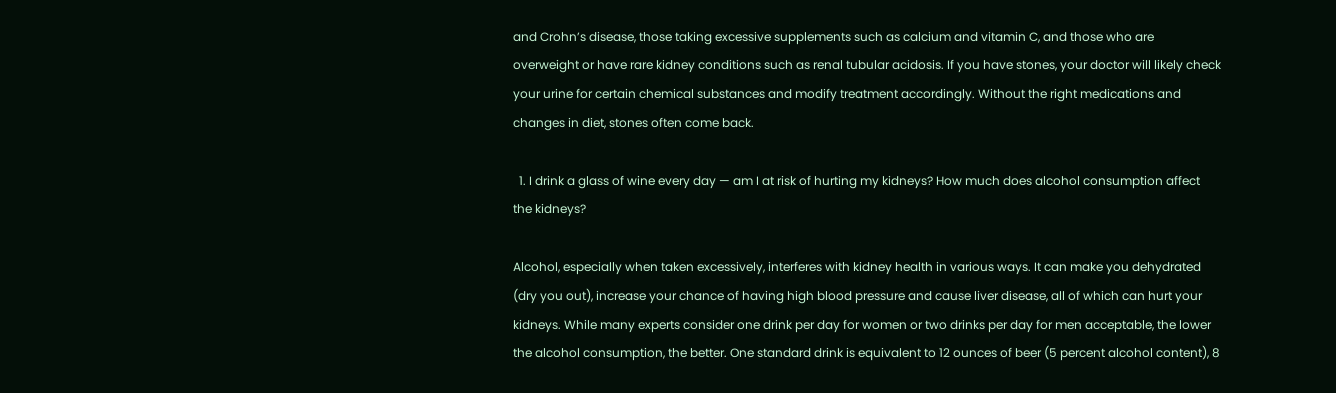and Crohn’s disease, those taking excessive supplements such as calcium and vitamin C, and those who are overweight or have rare kidney conditions such as renal tubular acidosis. If you have stones, your doctor will likely check your urine for certain chemical substances and modify treatment accordingly. Without the right medications and changes in diet, stones often come back.

  1. I drink a glass of wine every day — am I at risk of hurting my kidneys? How much does alcohol consumption affect the kidneys?

Alcohol, especially when taken excessively, interferes with kidney health in various ways. It can make you dehydrated (dry you out), increase your chance of having high blood pressure and cause liver disease, all of which can hurt your kidneys. While many experts consider one drink per day for women or two drinks per day for men acceptable, the lower the alcohol consumption, the better. One standard drink is equivalent to 12 ounces of beer (5 percent alcohol content), 8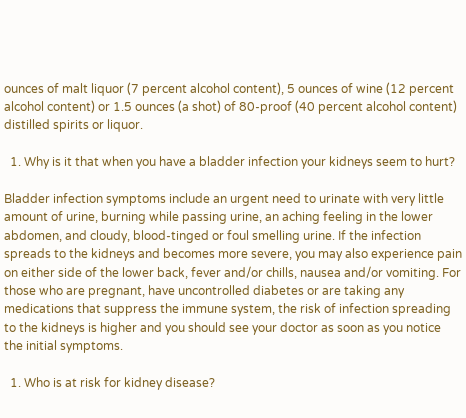ounces of malt liquor (7 percent alcohol content), 5 ounces of wine (12 percent alcohol content) or 1.5 ounces (a shot) of 80-proof (40 percent alcohol content) distilled spirits or liquor.

  1. Why is it that when you have a bladder infection your kidneys seem to hurt?

Bladder infection symptoms include an urgent need to urinate with very little amount of urine, burning while passing urine, an aching feeling in the lower abdomen, and cloudy, blood-tinged or foul smelling urine. If the infection spreads to the kidneys and becomes more severe, you may also experience pain on either side of the lower back, fever and/or chills, nausea and/or vomiting. For those who are pregnant, have uncontrolled diabetes or are taking any medications that suppress the immune system, the risk of infection spreading to the kidneys is higher and you should see your doctor as soon as you notice the initial symptoms.

  1. Who is at risk for kidney disease?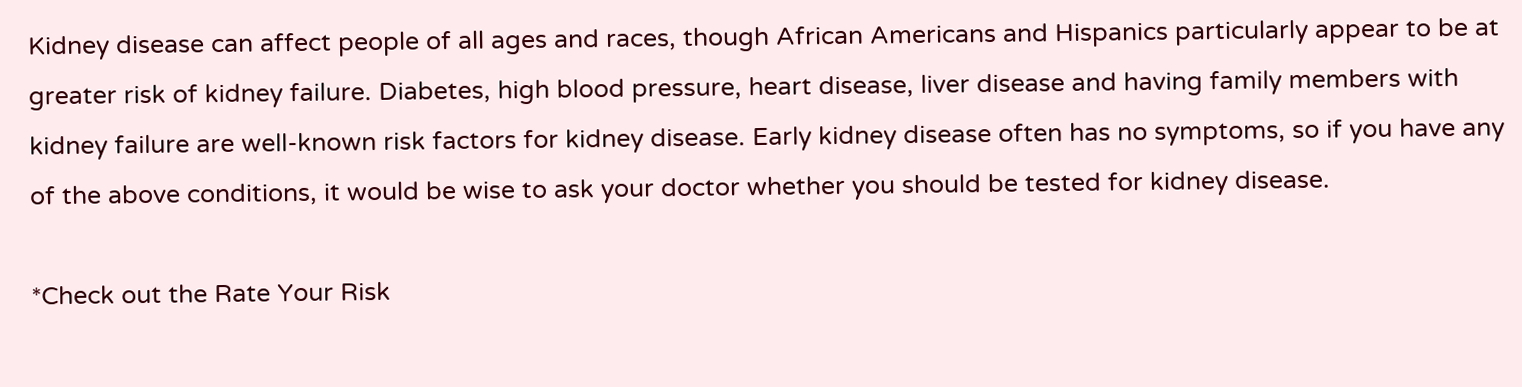Kidney disease can affect people of all ages and races, though African Americans and Hispanics particularly appear to be at greater risk of kidney failure. Diabetes, high blood pressure, heart disease, liver disease and having family members with kidney failure are well-known risk factors for kidney disease. Early kidney disease often has no symptoms, so if you have any of the above conditions, it would be wise to ask your doctor whether you should be tested for kidney disease.

*Check out the Rate Your Risk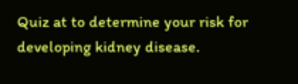Quiz at to determine your risk for developing kidney disease.